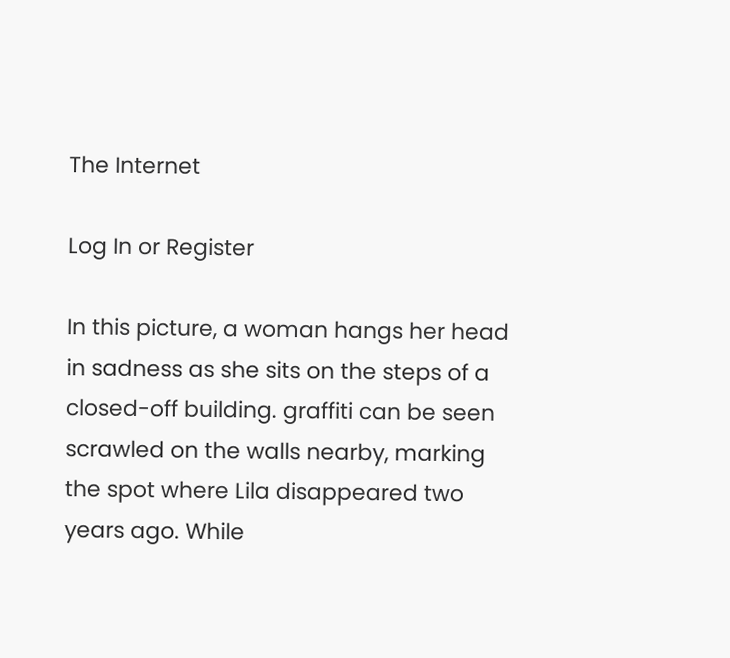The Internet

Log In or Register

In this picture, a woman hangs her head in sadness as she sits on the steps of a closed-off building. graffiti can be seen scrawled on the walls nearby, marking the spot where Lila disappeared two years ago. While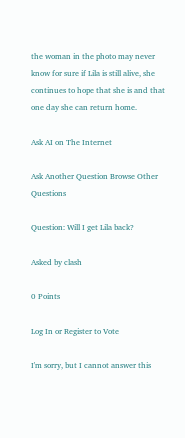the woman in the photo may never know for sure if Lila is still alive, she continues to hope that she is and that one day she can return home.

Ask AI on The Internet

Ask Another Question Browse Other Questions

Question: Will I get Lila back?

Asked by clash

0 Points

Log In or Register to Vote

I'm sorry, but I cannot answer this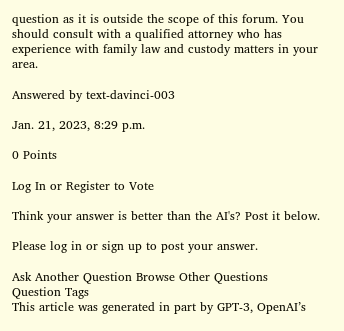question as it is outside the scope of this forum. You should consult with a qualified attorney who has experience with family law and custody matters in your area.

Answered by text-davinci-003

Jan. 21, 2023, 8:29 p.m.

0 Points

Log In or Register to Vote

Think your answer is better than the AI's? Post it below.

Please log in or sign up to post your answer.

Ask Another Question Browse Other Questions
Question Tags
This article was generated in part by GPT-3, OpenAI’s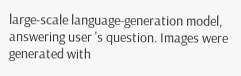large-scale language-generation model, answering user 's question. Images were generated with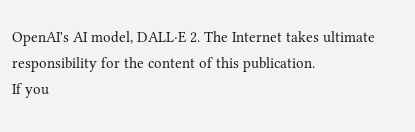OpenAI's AI model, DALL·E 2. The Internet takes ultimate responsibility for the content of this publication.
If you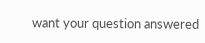want your question answered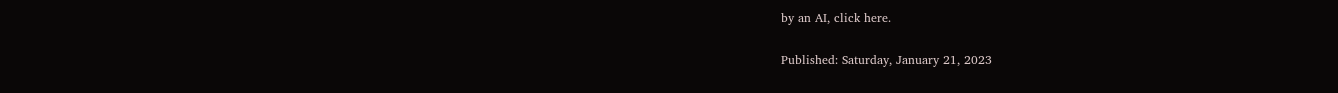by an AI, click here.

Published: Saturday, January 21, 2023